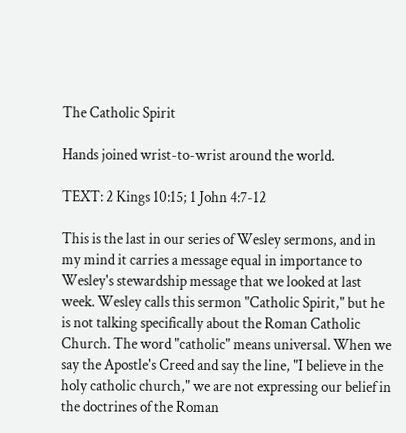The Catholic Spirit

Hands joined wrist-to-wrist around the world.

TEXT: 2 Kings 10:15; 1 John 4:7-12

This is the last in our series of Wesley sermons, and in my mind it carries a message equal in importance to Wesley's stewardship message that we looked at last week. Wesley calls this sermon "Catholic Spirit," but he is not talking specifically about the Roman Catholic Church. The word "catholic" means universal. When we say the Apostle's Creed and say the line, "I believe in the holy catholic church," we are not expressing our belief in the doctrines of the Roman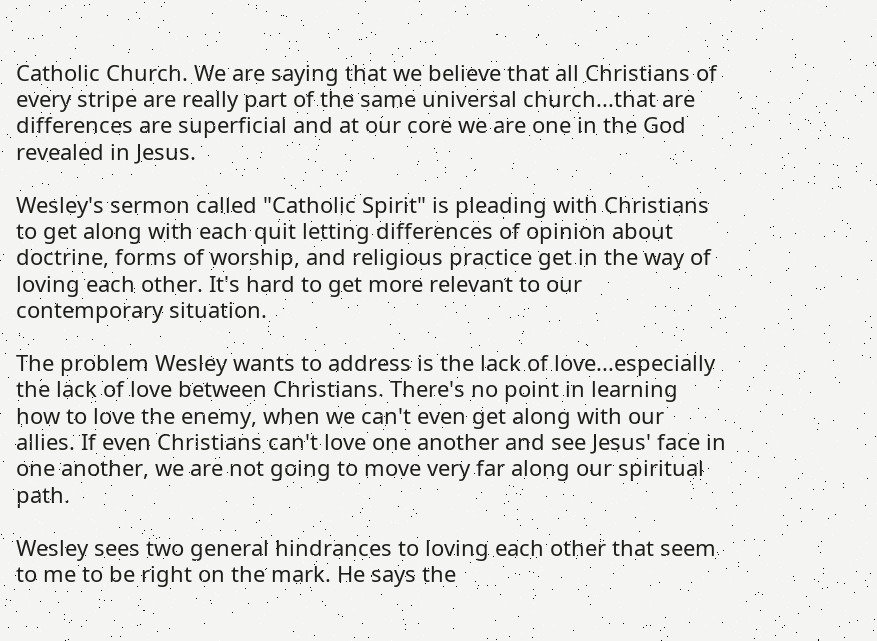Catholic Church. We are saying that we believe that all Christians of every stripe are really part of the same universal church...that are differences are superficial and at our core we are one in the God revealed in Jesus.

Wesley's sermon called "Catholic Spirit" is pleading with Christians to get along with each quit letting differences of opinion about doctrine, forms of worship, and religious practice get in the way of loving each other. It's hard to get more relevant to our contemporary situation.

The problem Wesley wants to address is the lack of love...especially the lack of love between Christians. There's no point in learning how to love the enemy, when we can't even get along with our allies. If even Christians can't love one another and see Jesus' face in one another, we are not going to move very far along our spiritual path.

Wesley sees two general hindrances to loving each other that seem to me to be right on the mark. He says the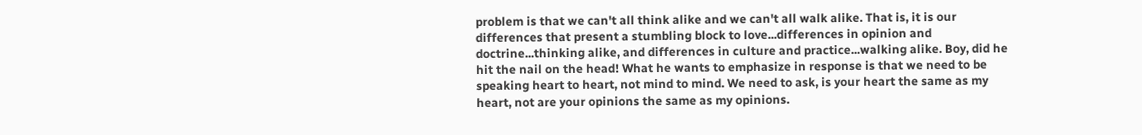problem is that we can't all think alike and we can't all walk alike. That is, it is our differences that present a stumbling block to love...differences in opinion and doctrine...thinking alike, and differences in culture and practice...walking alike. Boy, did he hit the nail on the head! What he wants to emphasize in response is that we need to be speaking heart to heart, not mind to mind. We need to ask, is your heart the same as my heart, not are your opinions the same as my opinions.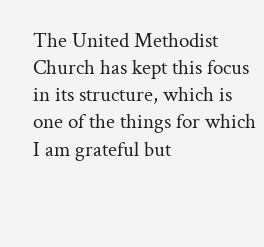The United Methodist Church has kept this focus in its structure, which is one of the things for which I am grateful but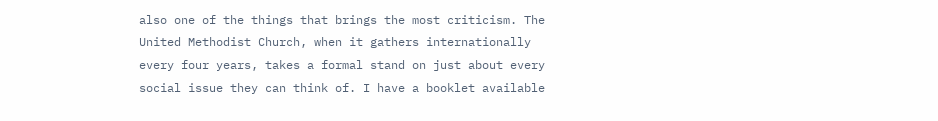also one of the things that brings the most criticism. The United Methodist Church, when it gathers internationally every four years, takes a formal stand on just about every social issue they can think of. I have a booklet available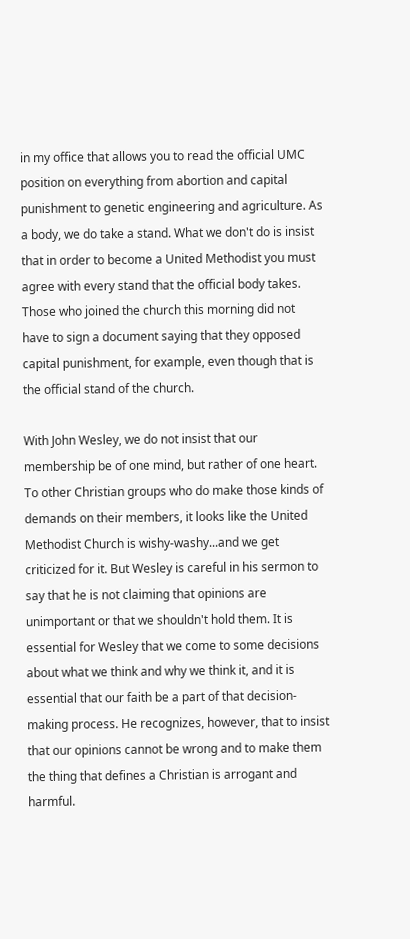in my office that allows you to read the official UMC position on everything from abortion and capital punishment to genetic engineering and agriculture. As a body, we do take a stand. What we don't do is insist that in order to become a United Methodist you must agree with every stand that the official body takes. Those who joined the church this morning did not have to sign a document saying that they opposed capital punishment, for example, even though that is the official stand of the church.

With John Wesley, we do not insist that our membership be of one mind, but rather of one heart. To other Christian groups who do make those kinds of demands on their members, it looks like the United Methodist Church is wishy-washy...and we get criticized for it. But Wesley is careful in his sermon to say that he is not claiming that opinions are unimportant or that we shouldn't hold them. It is essential for Wesley that we come to some decisions about what we think and why we think it, and it is essential that our faith be a part of that decision-making process. He recognizes, however, that to insist that our opinions cannot be wrong and to make them the thing that defines a Christian is arrogant and harmful.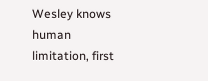Wesley knows human limitation, first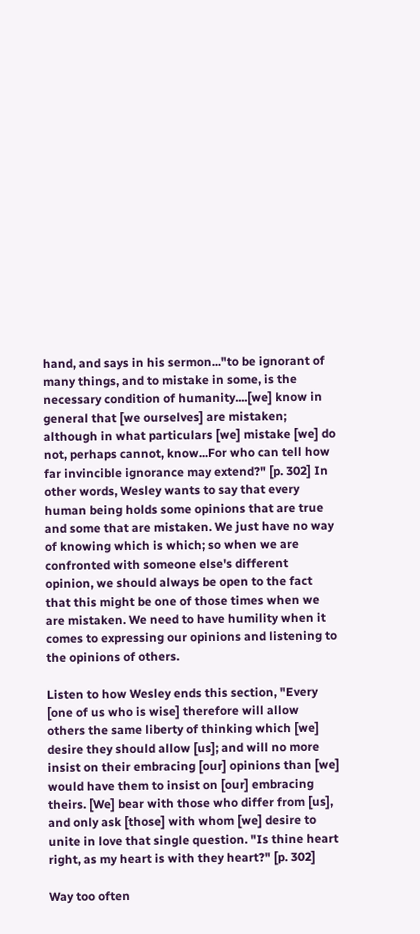hand, and says in his sermon..."to be ignorant of many things, and to mistake in some, is the necessary condition of humanity....[we] know in general that [we ourselves] are mistaken; although in what particulars [we] mistake [we] do not, perhaps cannot, know...For who can tell how far invincible ignorance may extend?" [p. 302] In other words, Wesley wants to say that every human being holds some opinions that are true and some that are mistaken. We just have no way of knowing which is which; so when we are confronted with someone else's different opinion, we should always be open to the fact that this might be one of those times when we are mistaken. We need to have humility when it comes to expressing our opinions and listening to the opinions of others.

Listen to how Wesley ends this section, "Every [one of us who is wise] therefore will allow others the same liberty of thinking which [we] desire they should allow [us]; and will no more insist on their embracing [our] opinions than [we] would have them to insist on [our] embracing theirs. [We] bear with those who differ from [us], and only ask [those] with whom [we] desire to unite in love that single question. "Is thine heart right, as my heart is with they heart?" [p. 302]

Way too often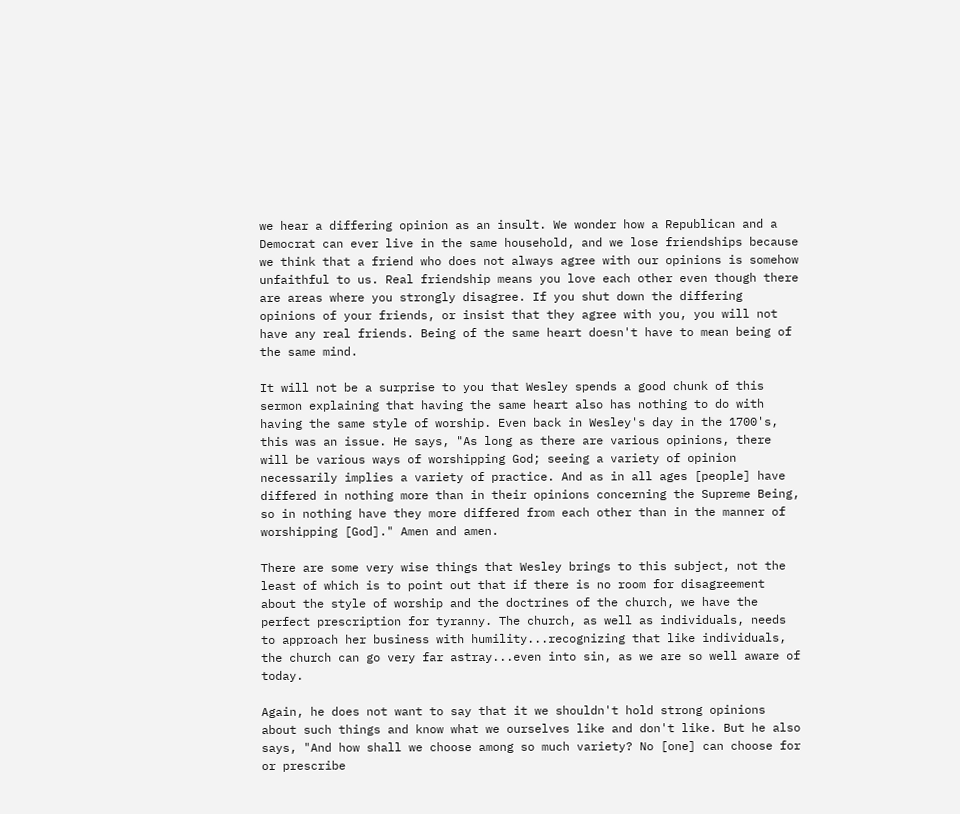we hear a differing opinion as an insult. We wonder how a Republican and a Democrat can ever live in the same household, and we lose friendships because we think that a friend who does not always agree with our opinions is somehow unfaithful to us. Real friendship means you love each other even though there are areas where you strongly disagree. If you shut down the differing opinions of your friends, or insist that they agree with you, you will not have any real friends. Being of the same heart doesn't have to mean being of the same mind.

It will not be a surprise to you that Wesley spends a good chunk of this sermon explaining that having the same heart also has nothing to do with having the same style of worship. Even back in Wesley's day in the 1700's, this was an issue. He says, "As long as there are various opinions, there will be various ways of worshipping God; seeing a variety of opinion necessarily implies a variety of practice. And as in all ages [people] have differed in nothing more than in their opinions concerning the Supreme Being, so in nothing have they more differed from each other than in the manner of worshipping [God]." Amen and amen.

There are some very wise things that Wesley brings to this subject, not the least of which is to point out that if there is no room for disagreement about the style of worship and the doctrines of the church, we have the perfect prescription for tyranny. The church, as well as individuals, needs to approach her business with humility...recognizing that like individuals, the church can go very far astray...even into sin, as we are so well aware of today.

Again, he does not want to say that it we shouldn't hold strong opinions about such things and know what we ourselves like and don't like. But he also says, "And how shall we choose among so much variety? No [one] can choose for or prescribe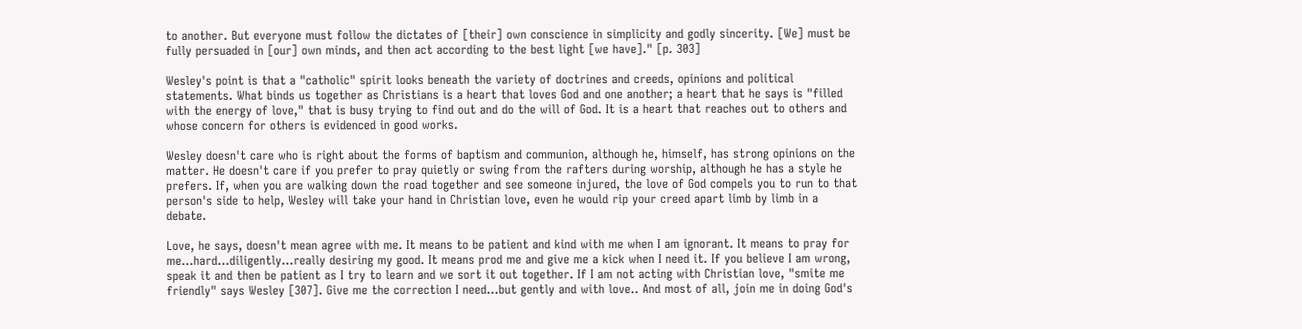to another. But everyone must follow the dictates of [their] own conscience in simplicity and godly sincerity. [We] must be fully persuaded in [our] own minds, and then act according to the best light [we have]." [p. 303]

Wesley's point is that a "catholic" spirit looks beneath the variety of doctrines and creeds, opinions and political statements. What binds us together as Christians is a heart that loves God and one another; a heart that he says is "filled with the energy of love," that is busy trying to find out and do the will of God. It is a heart that reaches out to others and whose concern for others is evidenced in good works.

Wesley doesn't care who is right about the forms of baptism and communion, although he, himself, has strong opinions on the matter. He doesn't care if you prefer to pray quietly or swing from the rafters during worship, although he has a style he prefers. If, when you are walking down the road together and see someone injured, the love of God compels you to run to that person's side to help, Wesley will take your hand in Christian love, even he would rip your creed apart limb by limb in a debate.

Love, he says, doesn't mean agree with me. It means to be patient and kind with me when I am ignorant. It means to pray for me...hard...diligently...really desiring my good. It means prod me and give me a kick when I need it. If you believe I am wrong, speak it and then be patient as I try to learn and we sort it out together. If I am not acting with Christian love, "smite me friendly" says Wesley [307]. Give me the correction I need...but gently and with love.. And most of all, join me in doing God's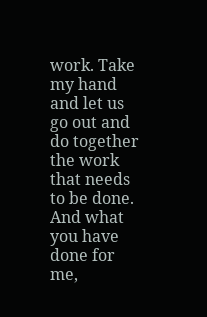work. Take my hand and let us go out and do together the work that needs to be done. And what you have done for me,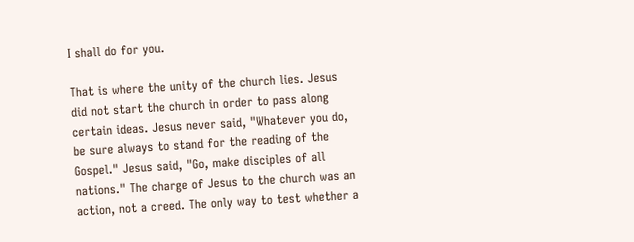I shall do for you.

That is where the unity of the church lies. Jesus did not start the church in order to pass along certain ideas. Jesus never said, "Whatever you do, be sure always to stand for the reading of the Gospel." Jesus said, "Go, make disciples of all nations." The charge of Jesus to the church was an action, not a creed. The only way to test whether a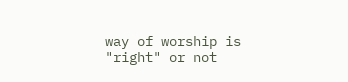way of worship is "right" or not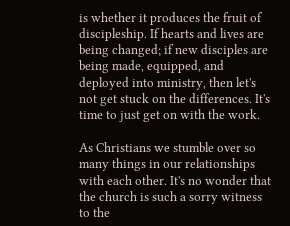is whether it produces the fruit of discipleship. If hearts and lives are being changed; if new disciples are being made, equipped, and deployed into ministry, then let's not get stuck on the differences. It's time to just get on with the work.

As Christians we stumble over so many things in our relationships with each other. It's no wonder that the church is such a sorry witness to the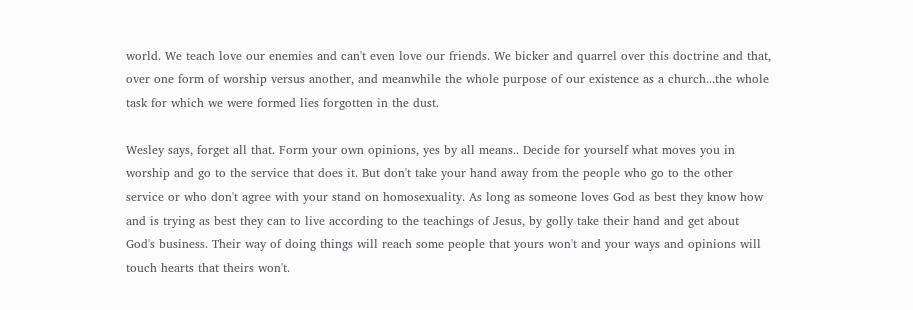world. We teach love our enemies and can't even love our friends. We bicker and quarrel over this doctrine and that, over one form of worship versus another, and meanwhile the whole purpose of our existence as a church...the whole task for which we were formed lies forgotten in the dust.

Wesley says, forget all that. Form your own opinions, yes by all means.. Decide for yourself what moves you in worship and go to the service that does it. But don't take your hand away from the people who go to the other service or who don't agree with your stand on homosexuality. As long as someone loves God as best they know how and is trying as best they can to live according to the teachings of Jesus, by golly take their hand and get about God's business. Their way of doing things will reach some people that yours won't and your ways and opinions will touch hearts that theirs won't.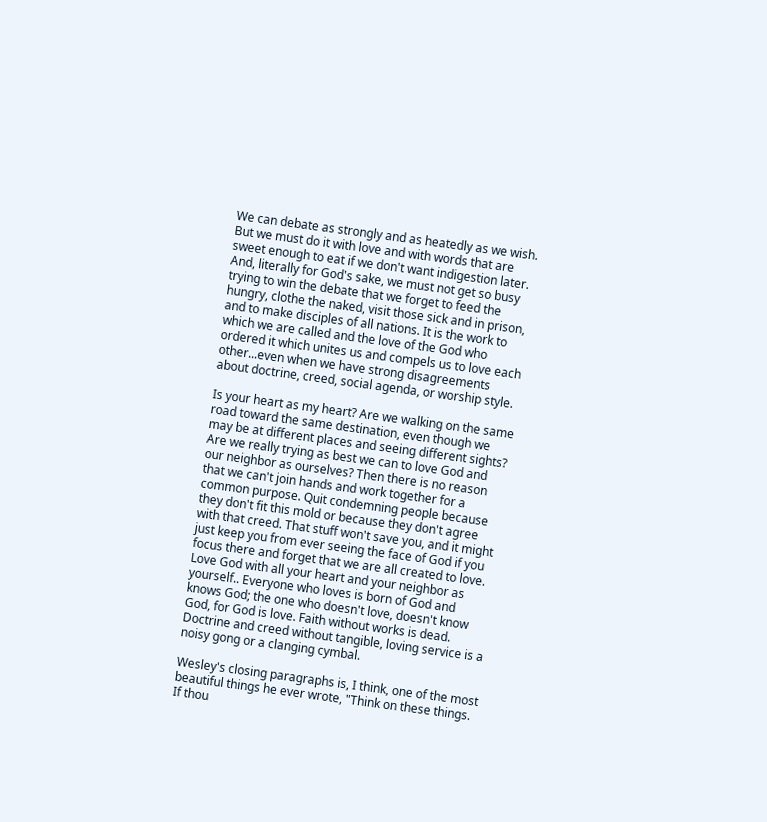We can debate as strongly and as heatedly as we wish. But we must do it with love and with words that are sweet enough to eat if we don't want indigestion later. And, literally for God's sake, we must not get so busy trying to win the debate that we forget to feed the hungry, clothe the naked, visit those sick and in prison, and to make disciples of all nations. It is the work to which we are called and the love of the God who ordered it which unites us and compels us to love each other...even when we have strong disagreements about doctrine, creed, social agenda, or worship style.

Is your heart as my heart? Are we walking on the same road toward the same destination, even though we may be at different places and seeing different sights? Are we really trying as best we can to love God and our neighbor as ourselves? Then there is no reason that we can't join hands and work together for a common purpose. Quit condemning people because they don't fit this mold or because they don't agree with that creed. That stuff won't save you, and it might just keep you from ever seeing the face of God if you focus there and forget that we are all created to love. Love God with all your heart and your neighbor as yourself.. Everyone who loves is born of God and knows God; the one who doesn't love, doesn't know God, for God is love. Faith without works is dead. Doctrine and creed without tangible, loving service is a noisy gong or a clanging cymbal.

Wesley's closing paragraphs is, I think, one of the most beautiful things he ever wrote, "Think on these things. If thou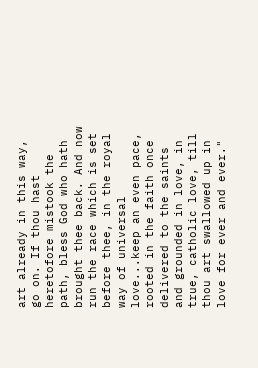art already in this way, go on. If thou hast heretofore mistook the path, bless God who hath brought thee back. And now run the race which is set before thee, in the royal way of universal love...keep an even pace, rooted in the faith once delivered to the saints and grounded in love, in true, catholic love, till thou art swallowed up in love for ever and ever."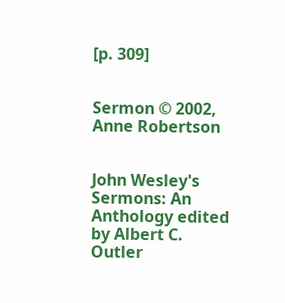[p. 309]


Sermon © 2002, Anne Robertson


John Wesley's Sermons: An Anthology edited by Albert C. Outler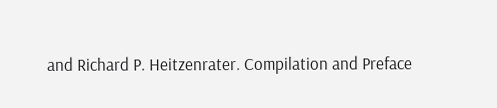and Richard P. Heitzenrater. Compilation and Preface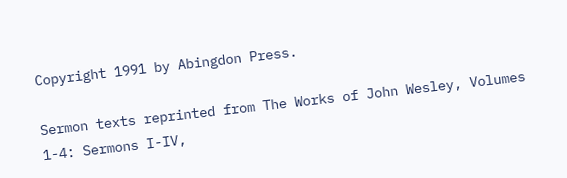Copyright 1991 by Abingdon Press.

Sermon texts reprinted from The Works of John Wesley, Volumes 1-4: Sermons I-IV,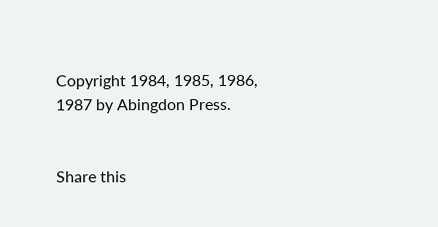Copyright 1984, 1985, 1986, 1987 by Abingdon Press.


Share this